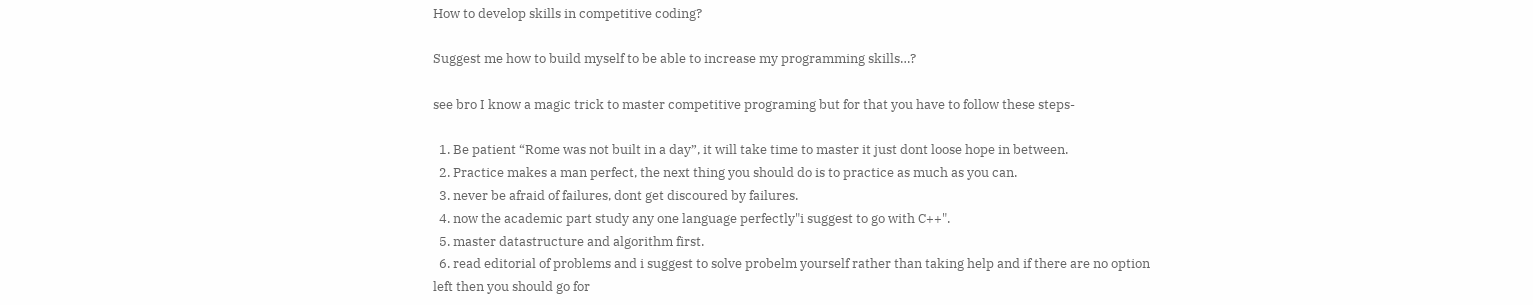How to develop skills in competitive coding?

Suggest me how to build myself to be able to increase my programming skills…?

see bro I know a magic trick to master competitive programing but for that you have to follow these steps-

  1. Be patient “Rome was not built in a day”, it will take time to master it just dont loose hope in between.
  2. Practice makes a man perfect, the next thing you should do is to practice as much as you can.
  3. never be afraid of failures, dont get discoured by failures.
  4. now the academic part study any one language perfectly"i suggest to go with C++".
  5. master datastructure and algorithm first.
  6. read editorial of problems and i suggest to solve probelm yourself rather than taking help and if there are no option left then you should go for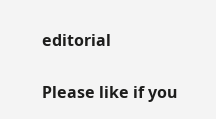editorial

Please like if you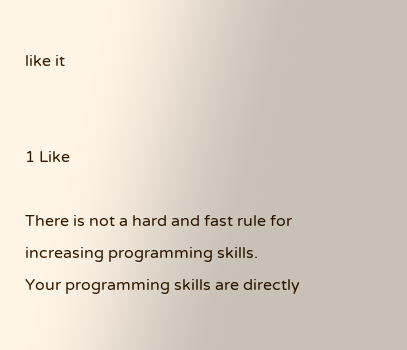like it


1 Like

There is not a hard and fast rule for increasing programming skills.
Your programming skills are directly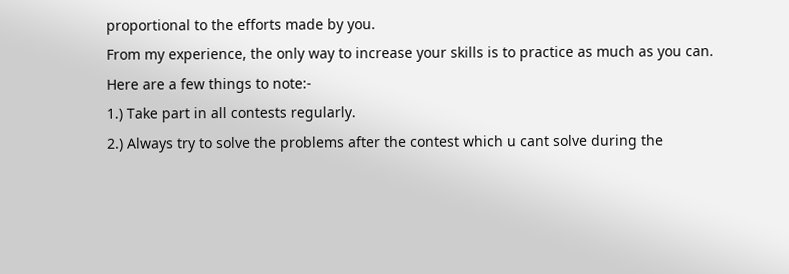proportional to the efforts made by you.
From my experience, the only way to increase your skills is to practice as much as you can.
Here are a few things to note:-
1.) Take part in all contests regularly.
2.) Always try to solve the problems after the contest which u cant solve during the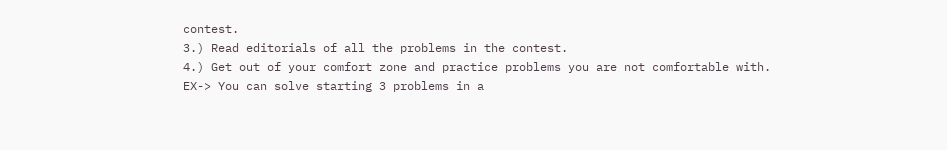contest.
3.) Read editorials of all the problems in the contest.
4.) Get out of your comfort zone and practice problems you are not comfortable with.
EX-> You can solve starting 3 problems in a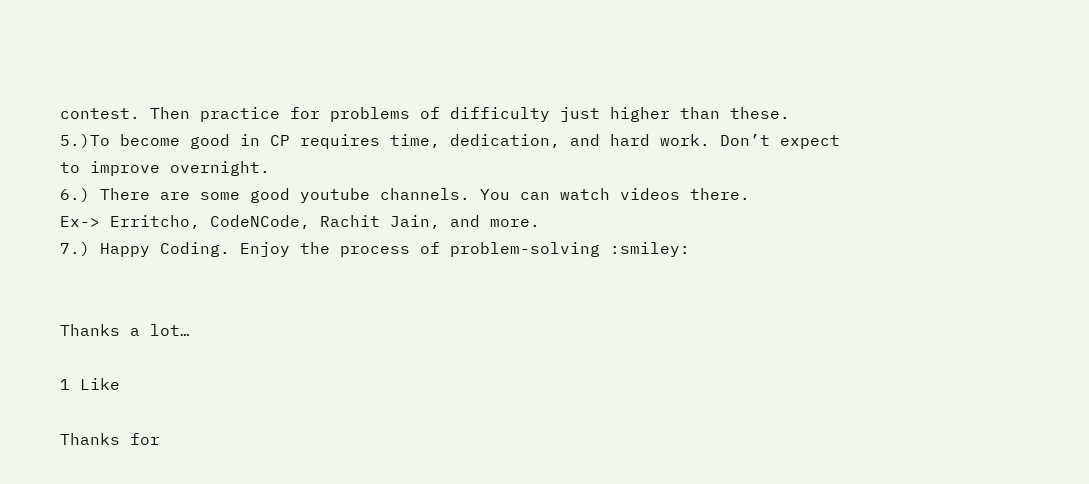contest. Then practice for problems of difficulty just higher than these.
5.)To become good in CP requires time, dedication, and hard work. Don’t expect to improve overnight.
6.) There are some good youtube channels. You can watch videos there.
Ex-> Erritcho, CodeNCode, Rachit Jain, and more.
7.) Happy Coding. Enjoy the process of problem-solving :smiley:


Thanks a lot…

1 Like

Thanks for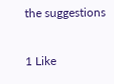the suggestions

1 Like